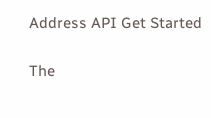Address API Get Started

The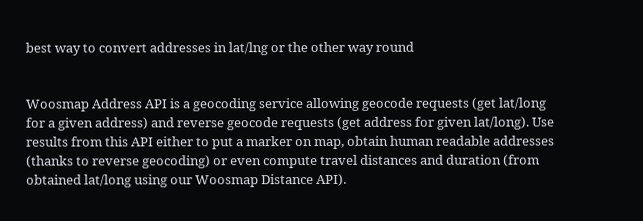best way to convert addresses in lat/lng or the other way round


Woosmap Address API is a geocoding service allowing geocode requests (get lat/long for a given address) and reverse geocode requests (get address for given lat/long). Use results from this API either to put a marker on map, obtain human readable addresses (thanks to reverse geocoding) or even compute travel distances and duration (from obtained lat/long using our Woosmap Distance API).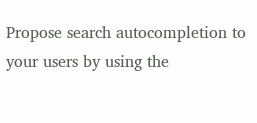Propose search autocompletion to your users by using the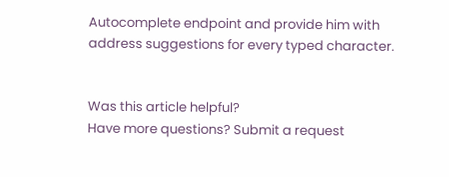Autocomplete endpoint and provide him with address suggestions for every typed character.


Was this article helpful?
Have more questions? Submit a request